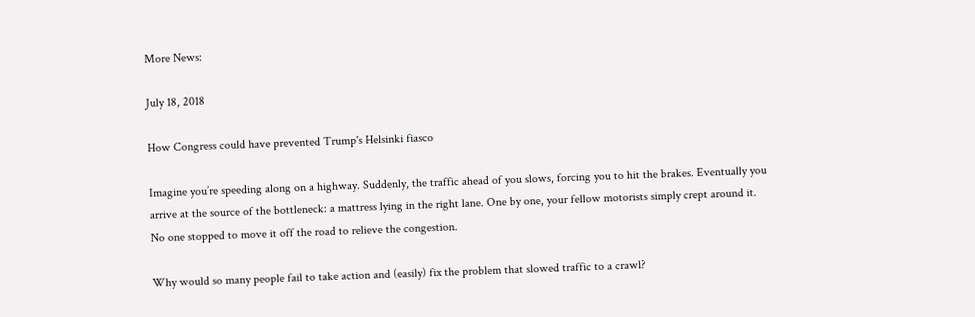More News:

July 18, 2018

How Congress could have prevented Trump's Helsinki fiasco

Imagine you’re speeding along on a highway. Suddenly, the traffic ahead of you slows, forcing you to hit the brakes. Eventually you arrive at the source of the bottleneck: a mattress lying in the right lane. One by one, your fellow motorists simply crept around it. No one stopped to move it off the road to relieve the congestion.

Why would so many people fail to take action and (easily) fix the problem that slowed traffic to a crawl?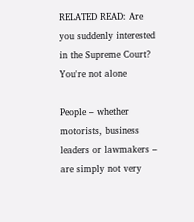RELATED READ: Are you suddenly interested in the Supreme Court? You're not alone

People – whether motorists, business leaders or lawmakers – are simply not very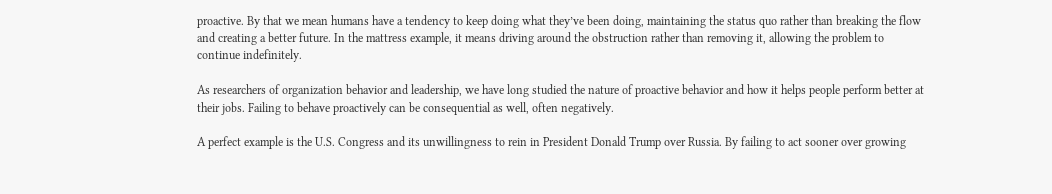proactive. By that we mean humans have a tendency to keep doing what they’ve been doing, maintaining the status quo rather than breaking the flow and creating a better future. In the mattress example, it means driving around the obstruction rather than removing it, allowing the problem to continue indefinitely.

As researchers of organization behavior and leadership, we have long studied the nature of proactive behavior and how it helps people perform better at their jobs. Failing to behave proactively can be consequential as well, often negatively.

A perfect example is the U.S. Congress and its unwillingness to rein in President Donald Trump over Russia. By failing to act sooner over growing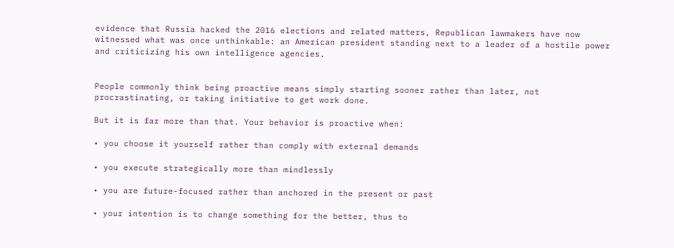evidence that Russia hacked the 2016 elections and related matters, Republican lawmakers have now witnessed what was once unthinkable: an American president standing next to a leader of a hostile power and criticizing his own intelligence agencies.


People commonly think being proactive means simply starting sooner rather than later, not procrastinating, or taking initiative to get work done.

But it is far more than that. Your behavior is proactive when:

• you choose it yourself rather than comply with external demands

• you execute strategically more than mindlessly

• you are future-focused rather than anchored in the present or past

• your intention is to change something for the better, thus to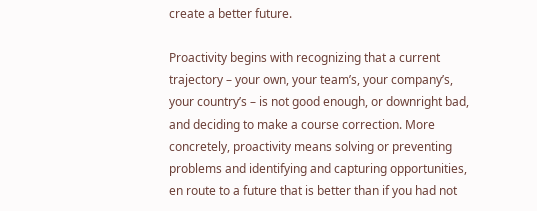create a better future.

Proactivity begins with recognizing that a current trajectory – your own, your team’s, your company’s, your country’s – is not good enough, or downright bad, and deciding to make a course correction. More concretely, proactivity means solving or preventing problems and identifying and capturing opportunities, en route to a future that is better than if you had not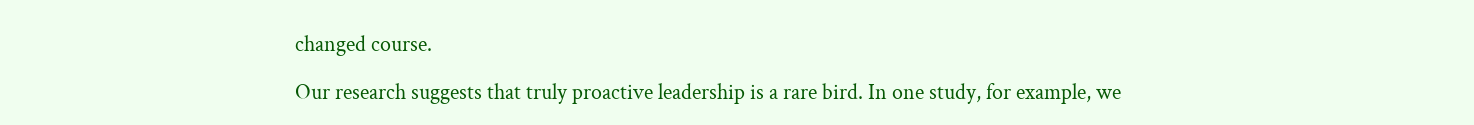changed course.

Our research suggests that truly proactive leadership is a rare bird. In one study, for example, we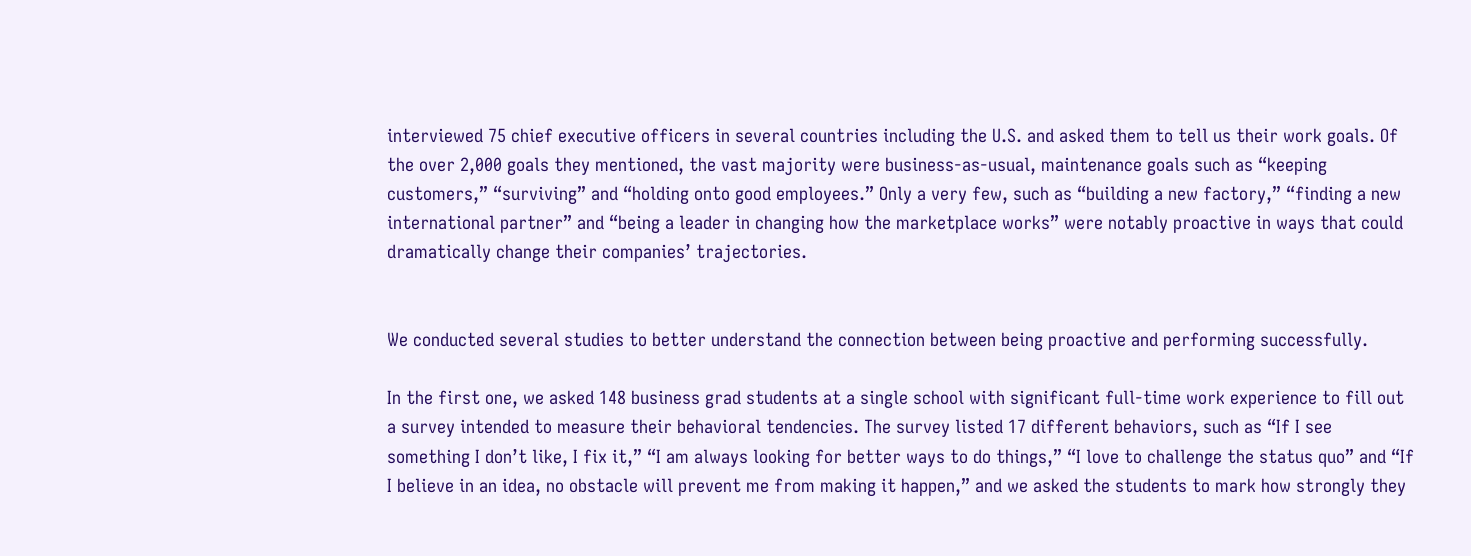interviewed 75 chief executive officers in several countries including the U.S. and asked them to tell us their work goals. Of the over 2,000 goals they mentioned, the vast majority were business-as-usual, maintenance goals such as “keeping customers,” “surviving” and “holding onto good employees.” Only a very few, such as “building a new factory,” “finding a new international partner” and “being a leader in changing how the marketplace works” were notably proactive in ways that could dramatically change their companies’ trajectories.


We conducted several studies to better understand the connection between being proactive and performing successfully.

In the first one, we asked 148 business grad students at a single school with significant full-time work experience to fill out a survey intended to measure their behavioral tendencies. The survey listed 17 different behaviors, such as “If I see something I don’t like, I fix it,” “I am always looking for better ways to do things,” “I love to challenge the status quo” and “If I believe in an idea, no obstacle will prevent me from making it happen,” and we asked the students to mark how strongly they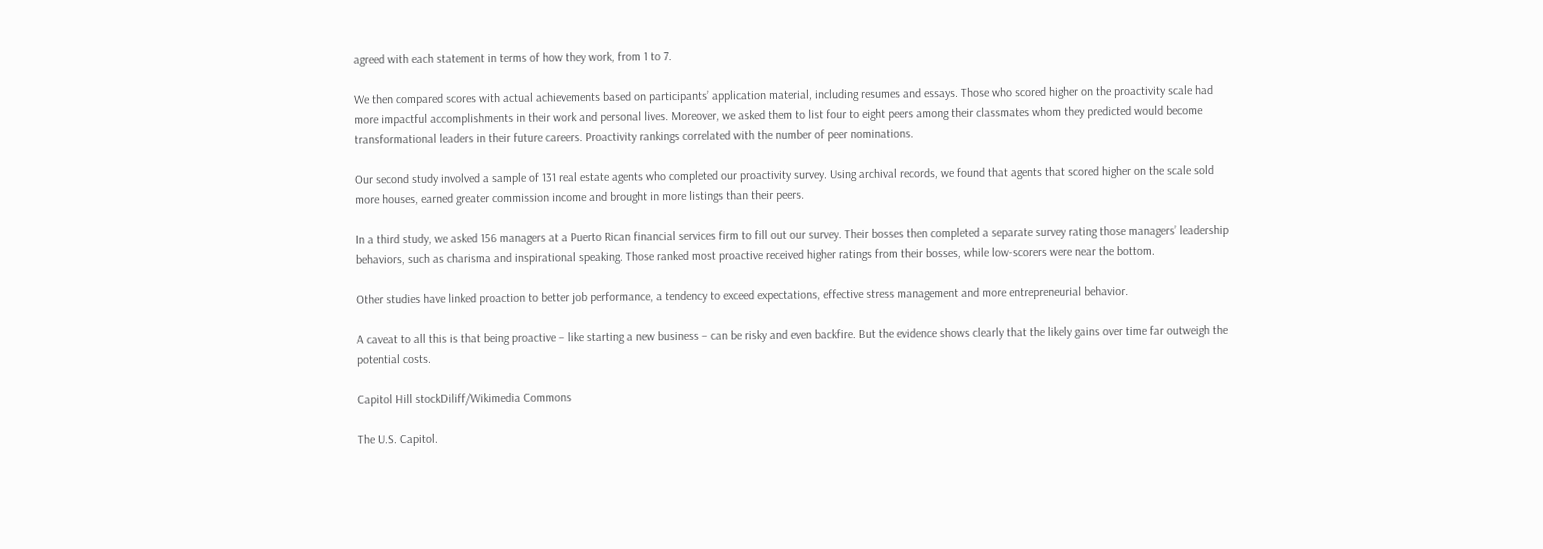agreed with each statement in terms of how they work, from 1 to 7.

We then compared scores with actual achievements based on participants’ application material, including resumes and essays. Those who scored higher on the proactivity scale had more impactful accomplishments in their work and personal lives. Moreover, we asked them to list four to eight peers among their classmates whom they predicted would become transformational leaders in their future careers. Proactivity rankings correlated with the number of peer nominations.

Our second study involved a sample of 131 real estate agents who completed our proactivity survey. Using archival records, we found that agents that scored higher on the scale sold more houses, earned greater commission income and brought in more listings than their peers.

In a third study, we asked 156 managers at a Puerto Rican financial services firm to fill out our survey. Their bosses then completed a separate survey rating those managers’ leadership behaviors, such as charisma and inspirational speaking. Those ranked most proactive received higher ratings from their bosses, while low-scorers were near the bottom.

Other studies have linked proaction to better job performance, a tendency to exceed expectations, effective stress management and more entrepreneurial behavior.

A caveat to all this is that being proactive – like starting a new business – can be risky and even backfire. But the evidence shows clearly that the likely gains over time far outweigh the potential costs.

Capitol Hill stockDiliff/Wikimedia Commons

The U.S. Capitol.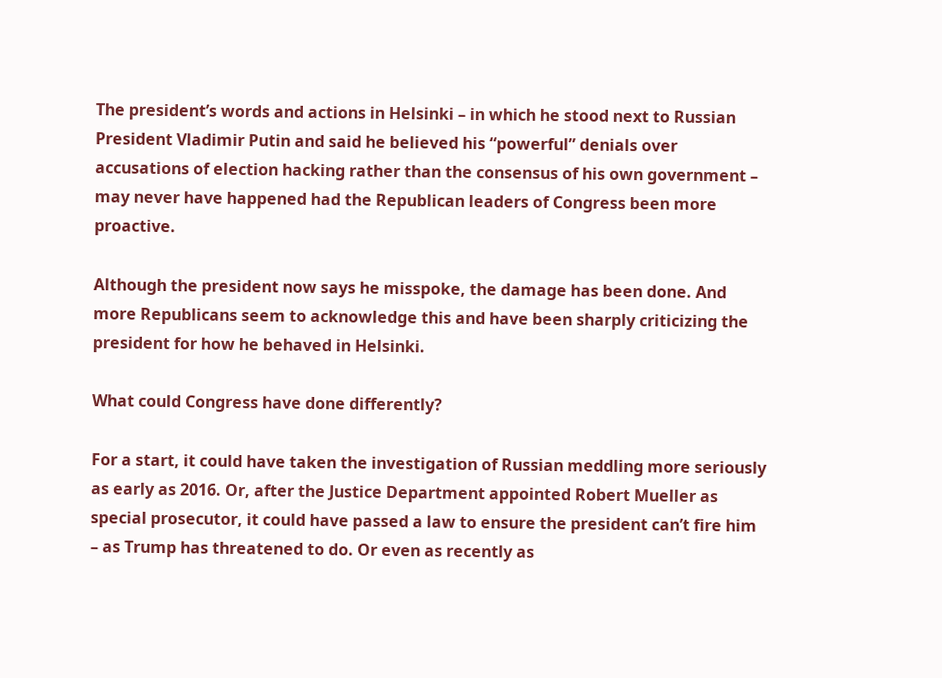The president’s words and actions in Helsinki – in which he stood next to Russian President Vladimir Putin and said he believed his “powerful” denials over accusations of election hacking rather than the consensus of his own government – may never have happened had the Republican leaders of Congress been more proactive.

Although the president now says he misspoke, the damage has been done. And more Republicans seem to acknowledge this and have been sharply criticizing the president for how he behaved in Helsinki.

What could Congress have done differently?

For a start, it could have taken the investigation of Russian meddling more seriously as early as 2016. Or, after the Justice Department appointed Robert Mueller as special prosecutor, it could have passed a law to ensure the president can’t fire him – as Trump has threatened to do. Or even as recently as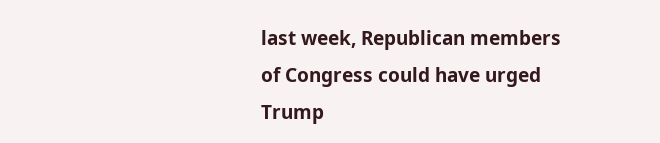last week, Republican members of Congress could have urged Trump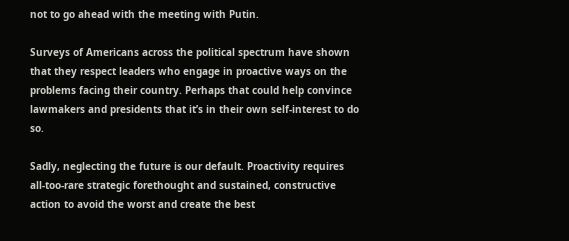not to go ahead with the meeting with Putin.

Surveys of Americans across the political spectrum have shown that they respect leaders who engage in proactive ways on the problems facing their country. Perhaps that could help convince lawmakers and presidents that it’s in their own self-interest to do so.

Sadly, neglecting the future is our default. Proactivity requires all-too-rare strategic forethought and sustained, constructive action to avoid the worst and create the best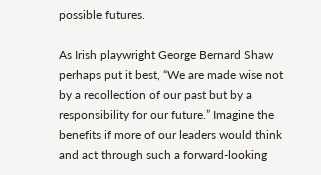possible futures.

As Irish playwright George Bernard Shaw perhaps put it best, “We are made wise not by a recollection of our past but by a responsibility for our future.” Imagine the benefits if more of our leaders would think and act through such a forward-looking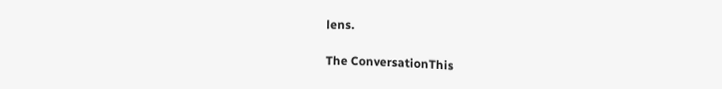lens.

The ConversationThis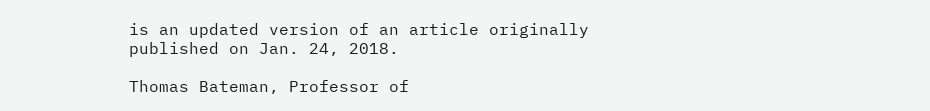is an updated version of an article originally published on Jan. 24, 2018.

Thomas Bateman, Professor of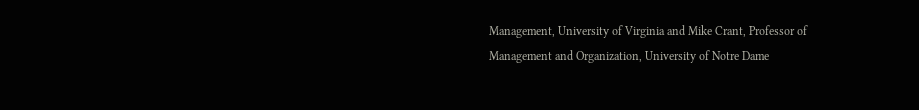Management, University of Virginia and Mike Crant, Professor of Management and Organization, University of Notre Dame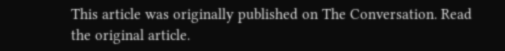This article was originally published on The Conversation. Read the original article.